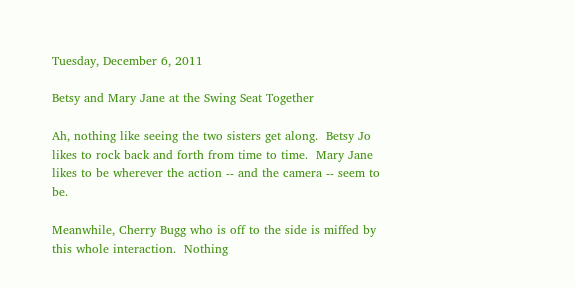Tuesday, December 6, 2011

Betsy and Mary Jane at the Swing Seat Together

Ah, nothing like seeing the two sisters get along.  Betsy Jo likes to rock back and forth from time to time.  Mary Jane likes to be wherever the action -- and the camera -- seem to be.

Meanwhile, Cherry Bugg who is off to the side is miffed by this whole interaction.  Nothing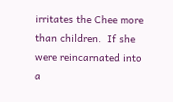irritates the Chee more than children.  If she were reincarnated into a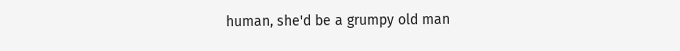human, she'd be a grumpy old man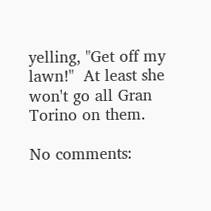yelling, "Get off my lawn!"  At least she won't go all Gran Torino on them.

No comments: